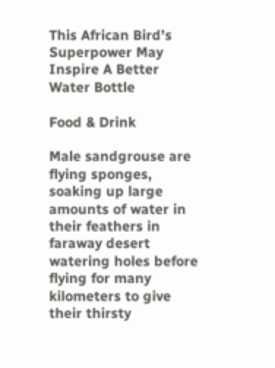This African Bird’s Superpower May Inspire A Better Water Bottle

Food & Drink

Male sandgrouse are flying sponges, soaking up large amounts of water in their feathers in faraway desert watering holes before flying for many kilometers to give their thirsty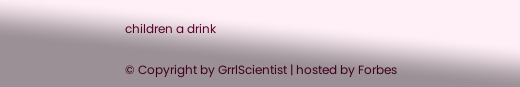children a drink

© Copyright by GrrlScientist | hosted by Forbes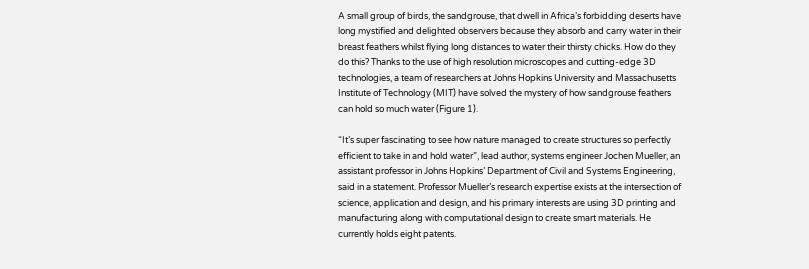A small group of birds, the sandgrouse, that dwell in Africa’s forbidding deserts have long mystified and delighted observers because they absorb and carry water in their breast feathers whilst flying long distances to water their thirsty chicks. How do they do this? Thanks to the use of high resolution microscopes and cutting-edge 3D technologies, a team of researchers at Johns Hopkins University and Massachusetts Institute of Technology (MIT) have solved the mystery of how sandgrouse feathers can hold so much water (Figure 1).

“It’s super fascinating to see how nature managed to create structures so perfectly efficient to take in and hold water”, lead author, systems engineer Jochen Mueller, an assistant professor in Johns Hopkins’ Department of Civil and Systems Engineering, said in a statement. Professor Mueller’s research expertise exists at the intersection of science, application and design, and his primary interests are using 3D printing and manufacturing along with computational design to create smart materials. He currently holds eight patents.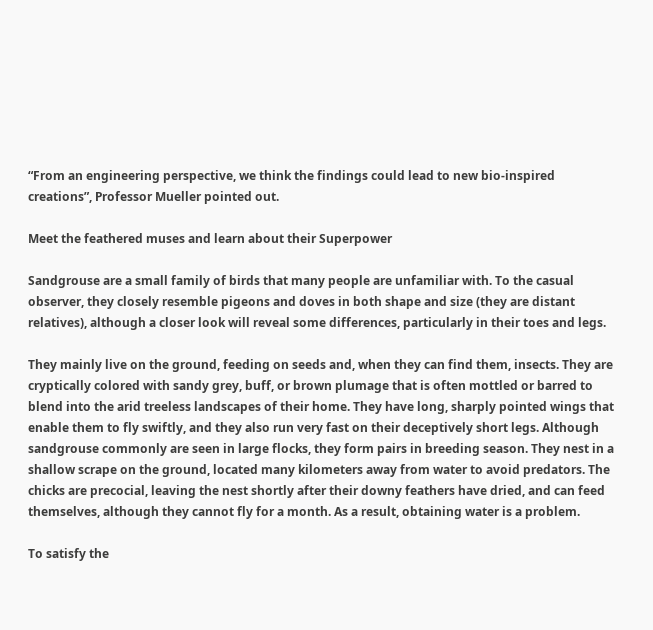“From an engineering perspective, we think the findings could lead to new bio-inspired creations”, Professor Mueller pointed out.

Meet the feathered muses and learn about their Superpower

Sandgrouse are a small family of birds that many people are unfamiliar with. To the casual observer, they closely resemble pigeons and doves in both shape and size (they are distant relatives), although a closer look will reveal some differences, particularly in their toes and legs.

They mainly live on the ground, feeding on seeds and, when they can find them, insects. They are cryptically colored with sandy grey, buff, or brown plumage that is often mottled or barred to blend into the arid treeless landscapes of their home. They have long, sharply pointed wings that enable them to fly swiftly, and they also run very fast on their deceptively short legs. Although sandgrouse commonly are seen in large flocks, they form pairs in breeding season. They nest in a shallow scrape on the ground, located many kilometers away from water to avoid predators. The chicks are precocial, leaving the nest shortly after their downy feathers have dried, and can feed themselves, although they cannot fly for a month. As a result, obtaining water is a problem.

To satisfy the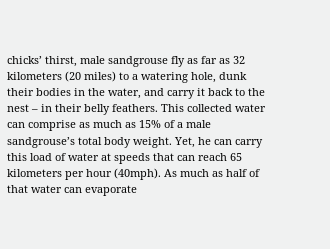chicks’ thirst, male sandgrouse fly as far as 32 kilometers (20 miles) to a watering hole, dunk their bodies in the water, and carry it back to the nest – in their belly feathers. This collected water can comprise as much as 15% of a male sandgrouse’s total body weight. Yet, he can carry this load of water at speeds that can reach 65 kilometers per hour (40mph). As much as half of that water can evaporate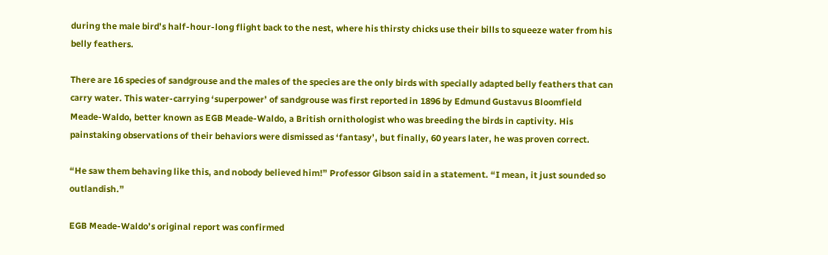during the male bird’s half-hour-long flight back to the nest, where his thirsty chicks use their bills to squeeze water from his belly feathers.

There are 16 species of sandgrouse and the males of the species are the only birds with specially adapted belly feathers that can carry water. This water-carrying ‘superpower’ of sandgrouse was first reported in 1896 by Edmund Gustavus Bloomfield Meade-Waldo, better known as EGB Meade-Waldo, a British ornithologist who was breeding the birds in captivity. His painstaking observations of their behaviors were dismissed as ‘fantasy’, but finally, 60 years later, he was proven correct.

“He saw them behaving like this, and nobody believed him!” Professor Gibson said in a statement. “I mean, it just sounded so outlandish.”

EGB Meade-Waldo’s original report was confirmed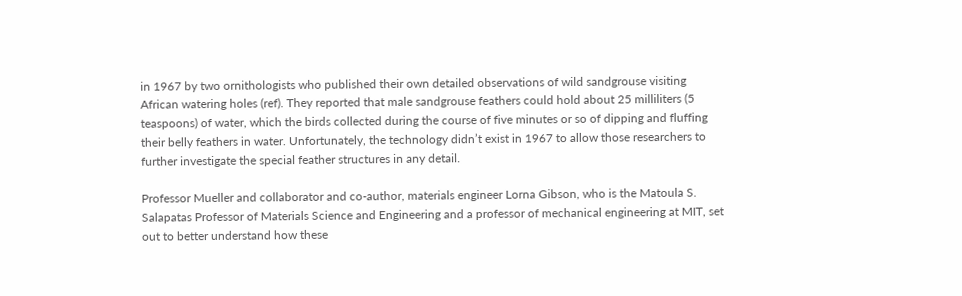in 1967 by two ornithologists who published their own detailed observations of wild sandgrouse visiting African watering holes (ref). They reported that male sandgrouse feathers could hold about 25 milliliters (5 teaspoons) of water, which the birds collected during the course of five minutes or so of dipping and fluffing their belly feathers in water. Unfortunately, the technology didn’t exist in 1967 to allow those researchers to further investigate the special feather structures in any detail.

Professor Mueller and collaborator and co-author, materials engineer Lorna Gibson, who is the Matoula S. Salapatas Professor of Materials Science and Engineering and a professor of mechanical engineering at MIT, set out to better understand how these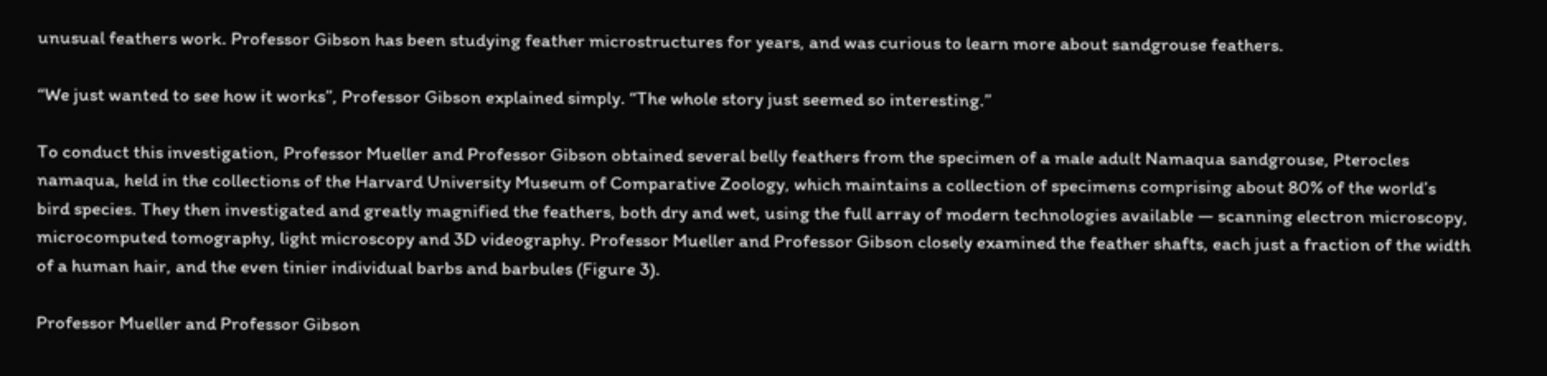unusual feathers work. Professor Gibson has been studying feather microstructures for years, and was curious to learn more about sandgrouse feathers.

“We just wanted to see how it works”, Professor Gibson explained simply. “The whole story just seemed so interesting.”

To conduct this investigation, Professor Mueller and Professor Gibson obtained several belly feathers from the specimen of a male adult Namaqua sandgrouse, Pterocles namaqua, held in the collections of the Harvard University Museum of Comparative Zoology, which maintains a collection of specimens comprising about 80% of the world’s bird species. They then investigated and greatly magnified the feathers, both dry and wet, using the full array of modern technologies available — scanning electron microscopy, microcomputed tomography, light microscopy and 3D videography. Professor Mueller and Professor Gibson closely examined the feather shafts, each just a fraction of the width of a human hair, and the even tinier individual barbs and barbules (Figure 3).

Professor Mueller and Professor Gibson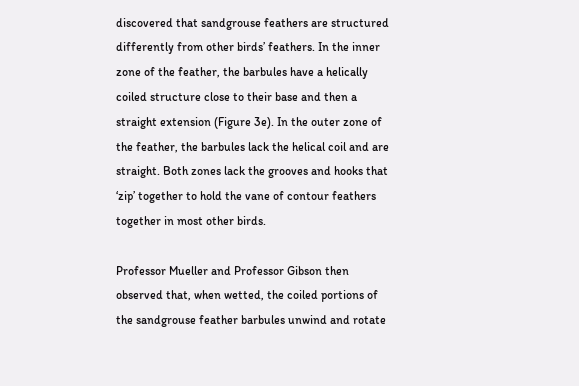discovered that sandgrouse feathers are structured differently from other birds’ feathers. In the inner zone of the feather, the barbules have a helically coiled structure close to their base and then a straight extension (Figure 3e). In the outer zone of the feather, the barbules lack the helical coil and are straight. Both zones lack the grooves and hooks that ‘zip’ together to hold the vane of contour feathers together in most other birds.

Professor Mueller and Professor Gibson then observed that, when wetted, the coiled portions of the sandgrouse feather barbules unwind and rotate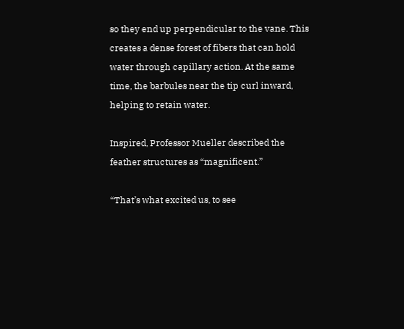so they end up perpendicular to the vane. This creates a dense forest of fibers that can hold water through capillary action. At the same time, the barbules near the tip curl inward, helping to retain water.

Inspired, Professor Mueller described the feather structures as “magnificent.”

“That’s what excited us, to see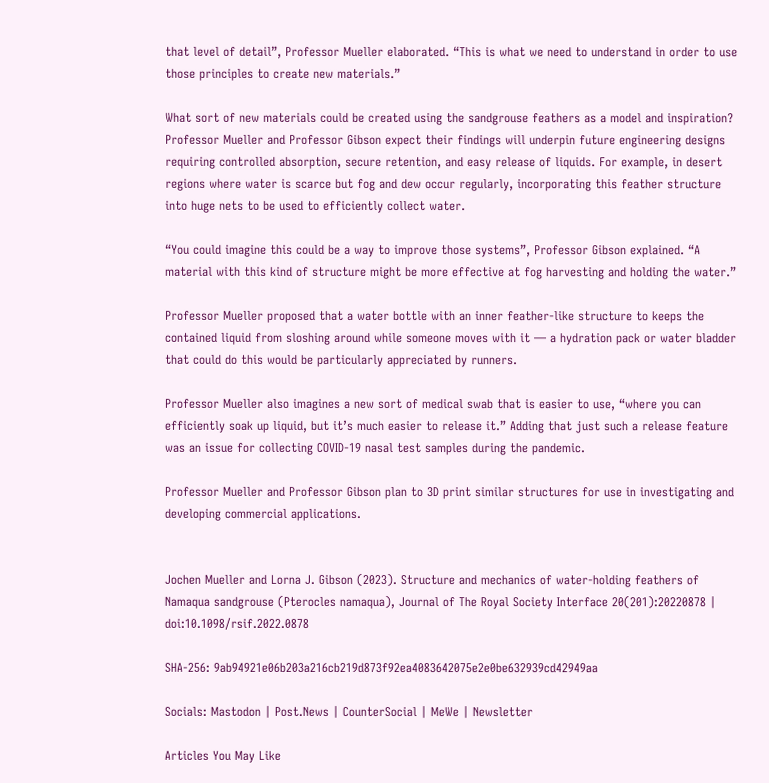that level of detail”, Professor Mueller elaborated. “This is what we need to understand in order to use those principles to create new materials.”

What sort of new materials could be created using the sandgrouse feathers as a model and inspiration? Professor Mueller and Professor Gibson expect their findings will underpin future engineering designs requiring controlled absorption, secure retention, and easy release of liquids. For example, in desert regions where water is scarce but fog and dew occur regularly, incorporating this feather structure into huge nets to be used to efficiently collect water.

“You could imagine this could be a way to improve those systems”, Professor Gibson explained. “A material with this kind of structure might be more effective at fog harvesting and holding the water.”

Professor Mueller proposed that a water bottle with an inner feather-like structure to keeps the contained liquid from sloshing around while someone moves with it — a hydration pack or water bladder that could do this would be particularly appreciated by runners.

Professor Mueller also imagines a new sort of medical swab that is easier to use, “where you can efficiently soak up liquid, but it’s much easier to release it.” Adding that just such a release feature was an issue for collecting COVID-19 nasal test samples during the pandemic.

Professor Mueller and Professor Gibson plan to 3D print similar structures for use in investigating and developing commercial applications.


Jochen Mueller and Lorna J. Gibson (2023). Structure and mechanics of water-holding feathers of Namaqua sandgrouse (Pterocles namaqua), Journal of The Royal Society Interface 20(201):20220878 | doi:10.1098/rsif.2022.0878

SHA-256: 9ab94921e06b203a216cb219d873f92ea4083642075e2e0be632939cd42949aa

Socials: Mastodon | Post.News | CounterSocial | MeWe | Newsletter

Articles You May Like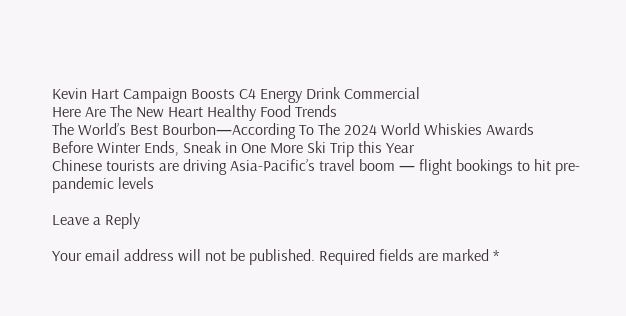Kevin Hart Campaign Boosts C4 Energy Drink Commercial
Here Are The New Heart Healthy Food Trends
The World’s Best Bourbon—According To The 2024 World Whiskies Awards
Before Winter Ends, Sneak in One More Ski Trip this Year
Chinese tourists are driving Asia-Pacific’s travel boom — flight bookings to hit pre-pandemic levels

Leave a Reply

Your email address will not be published. Required fields are marked *